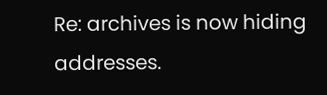Re: archives is now hiding addresses.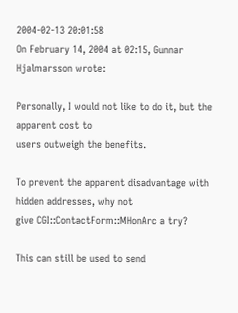2004-02-13 20:01:58
On February 14, 2004 at 02:15, Gunnar Hjalmarsson wrote:

Personally, I would not like to do it, but the apparent cost to
users outweigh the benefits.

To prevent the apparent disadvantage with hidden addresses, why not
give CGI::ContactForm::MHonArc a try?

This can still be used to send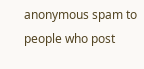anonymous spam to people who post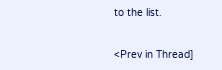to the list.


<Prev in Thread]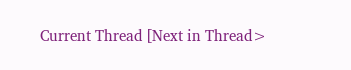Current Thread [Next in Thread>